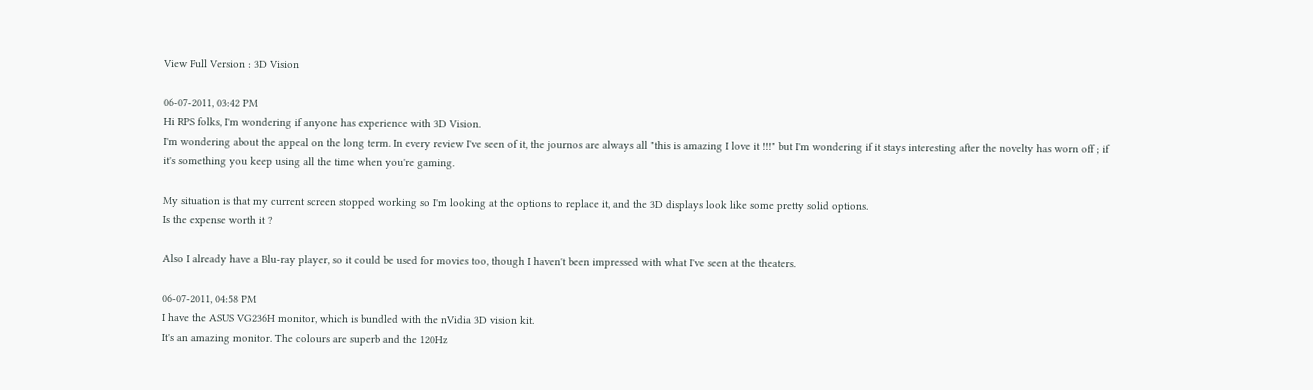View Full Version : 3D Vision

06-07-2011, 03:42 PM
Hi RPS folks, I'm wondering if anyone has experience with 3D Vision.
I'm wondering about the appeal on the long term. In every review I've seen of it, the journos are always all "this is amazing I love it !!!" but I'm wondering if it stays interesting after the novelty has worn off ; if it's something you keep using all the time when you're gaming.

My situation is that my current screen stopped working so I'm looking at the options to replace it, and the 3D displays look like some pretty solid options.
Is the expense worth it ?

Also I already have a Blu-ray player, so it could be used for movies too, though I haven't been impressed with what I've seen at the theaters.

06-07-2011, 04:58 PM
I have the ASUS VG236H monitor, which is bundled with the nVidia 3D vision kit.
It's an amazing monitor. The colours are superb and the 120Hz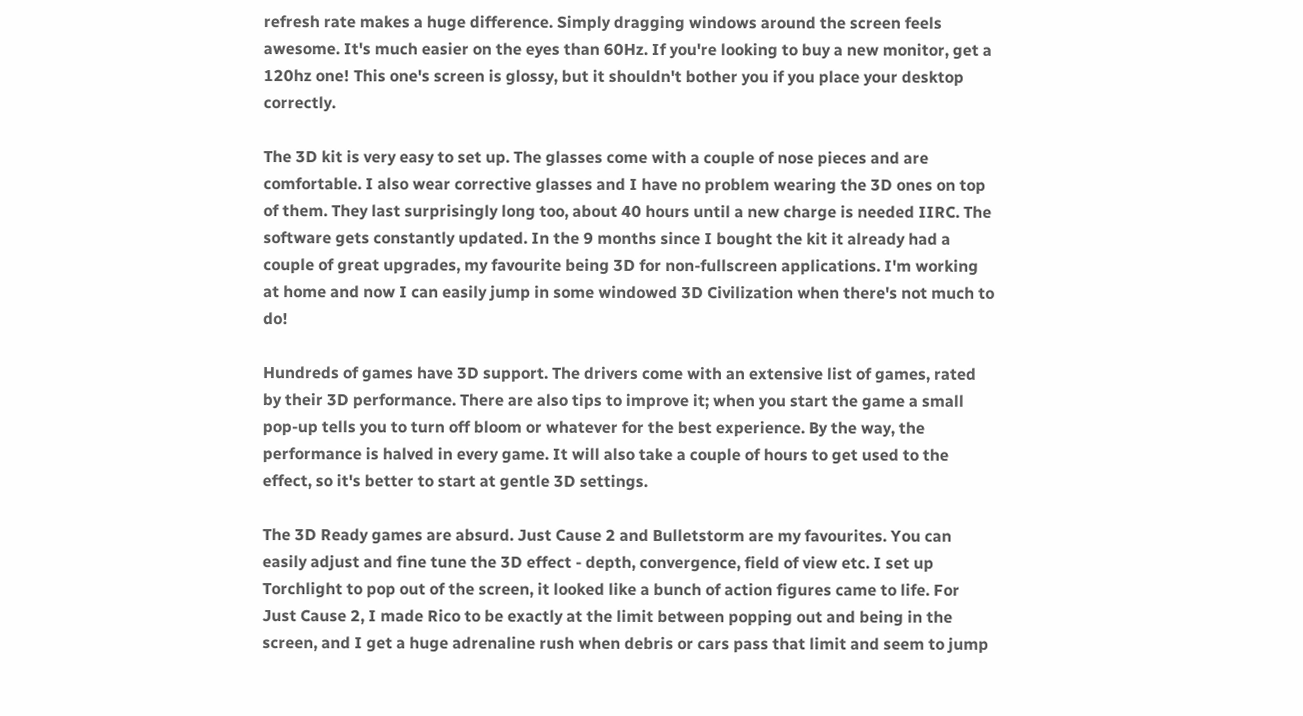refresh rate makes a huge difference. Simply dragging windows around the screen feels awesome. It's much easier on the eyes than 60Hz. If you're looking to buy a new monitor, get a 120hz one! This one's screen is glossy, but it shouldn't bother you if you place your desktop correctly.

The 3D kit is very easy to set up. The glasses come with a couple of nose pieces and are comfortable. I also wear corrective glasses and I have no problem wearing the 3D ones on top of them. They last surprisingly long too, about 40 hours until a new charge is needed IIRC. The software gets constantly updated. In the 9 months since I bought the kit it already had a couple of great upgrades, my favourite being 3D for non-fullscreen applications. I'm working at home and now I can easily jump in some windowed 3D Civilization when there's not much to do!

Hundreds of games have 3D support. The drivers come with an extensive list of games, rated by their 3D performance. There are also tips to improve it; when you start the game a small pop-up tells you to turn off bloom or whatever for the best experience. By the way, the performance is halved in every game. It will also take a couple of hours to get used to the effect, so it's better to start at gentle 3D settings.

The 3D Ready games are absurd. Just Cause 2 and Bulletstorm are my favourites. You can easily adjust and fine tune the 3D effect - depth, convergence, field of view etc. I set up Torchlight to pop out of the screen, it looked like a bunch of action figures came to life. For Just Cause 2, I made Rico to be exactly at the limit between popping out and being in the screen, and I get a huge adrenaline rush when debris or cars pass that limit and seem to jump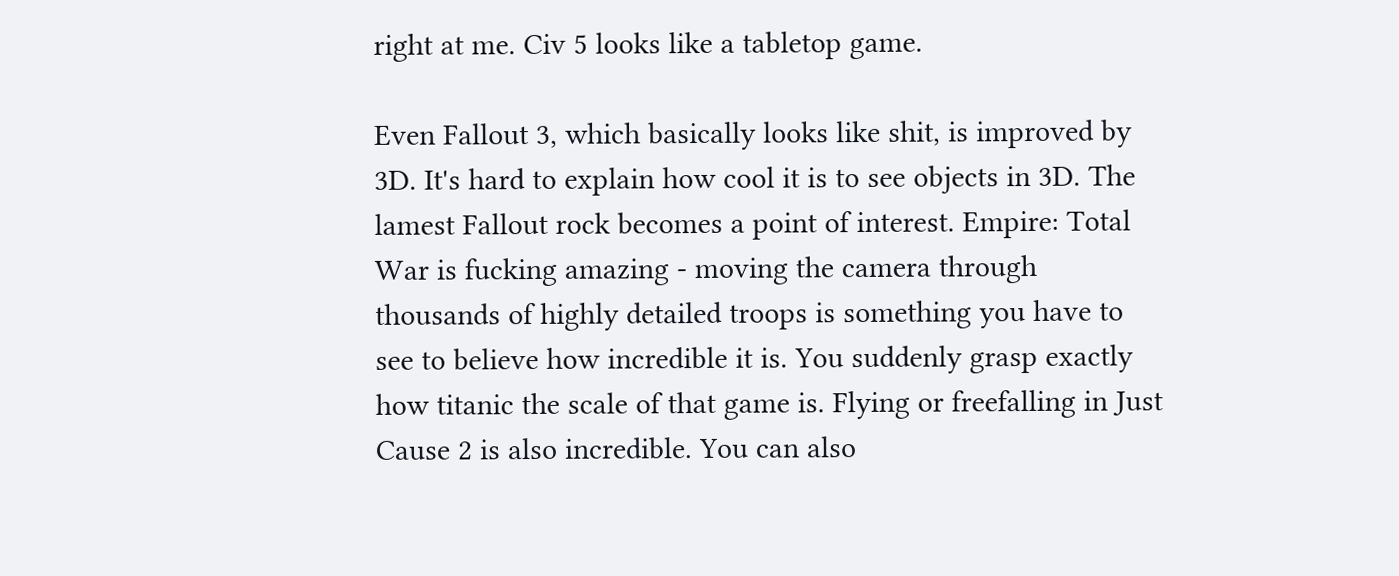right at me. Civ 5 looks like a tabletop game.

Even Fallout 3, which basically looks like shit, is improved by 3D. It's hard to explain how cool it is to see objects in 3D. The lamest Fallout rock becomes a point of interest. Empire: Total War is fucking amazing - moving the camera through thousands of highly detailed troops is something you have to see to believe how incredible it is. You suddenly grasp exactly how titanic the scale of that game is. Flying or freefalling in Just Cause 2 is also incredible. You can also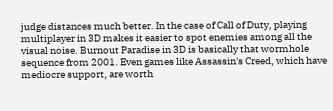judge distances much better. In the case of Call of Duty, playing multiplayer in 3D makes it easier to spot enemies among all the visual noise. Burnout Paradise in 3D is basically that wormhole sequence from 2001. Even games like Assassin's Creed, which have mediocre support, are worth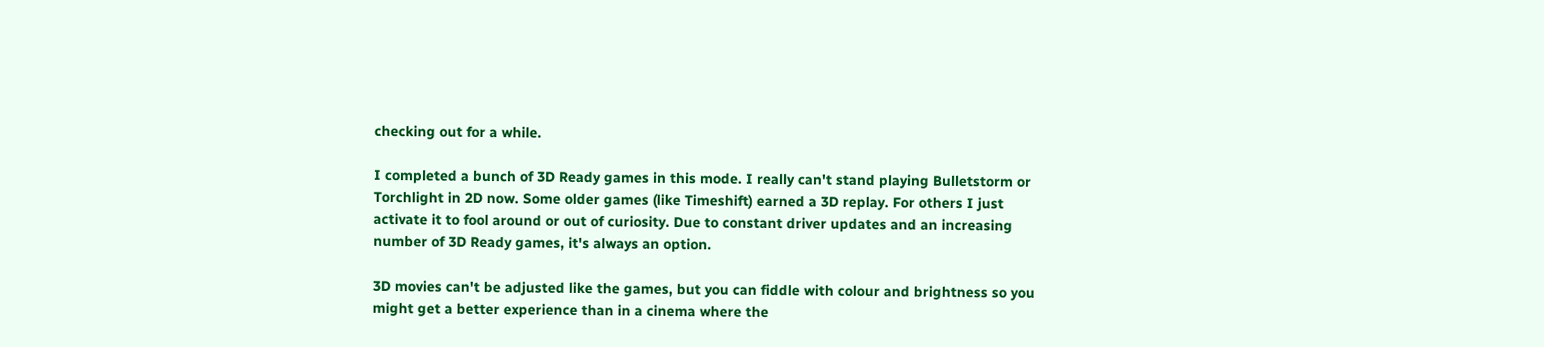checking out for a while.

I completed a bunch of 3D Ready games in this mode. I really can't stand playing Bulletstorm or Torchlight in 2D now. Some older games (like Timeshift) earned a 3D replay. For others I just activate it to fool around or out of curiosity. Due to constant driver updates and an increasing number of 3D Ready games, it's always an option.

3D movies can't be adjusted like the games, but you can fiddle with colour and brightness so you might get a better experience than in a cinema where the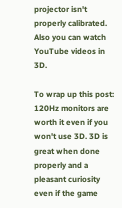projector isn't properly calibrated. Also you can watch YouTube videos in 3D.

To wrap up this post: 120Hz monitors are worth it even if you won't use 3D. 3D is great when done properly and a pleasant curiosity even if the game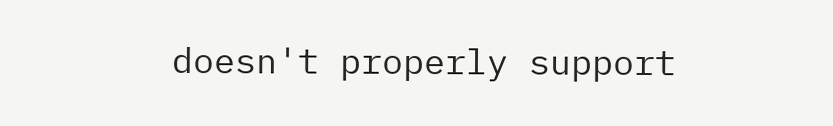doesn't properly support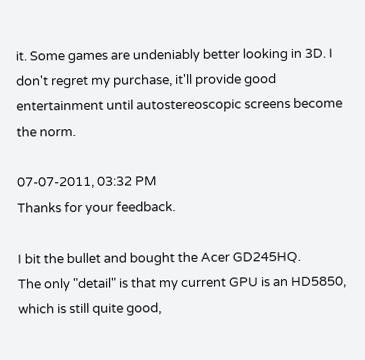it. Some games are undeniably better looking in 3D. I don't regret my purchase, it'll provide good entertainment until autostereoscopic screens become the norm.

07-07-2011, 03:32 PM
Thanks for your feedback.

I bit the bullet and bought the Acer GD245HQ.
The only "detail" is that my current GPU is an HD5850, which is still quite good,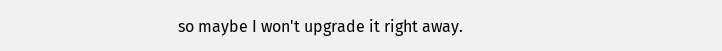so maybe I won't upgrade it right away.